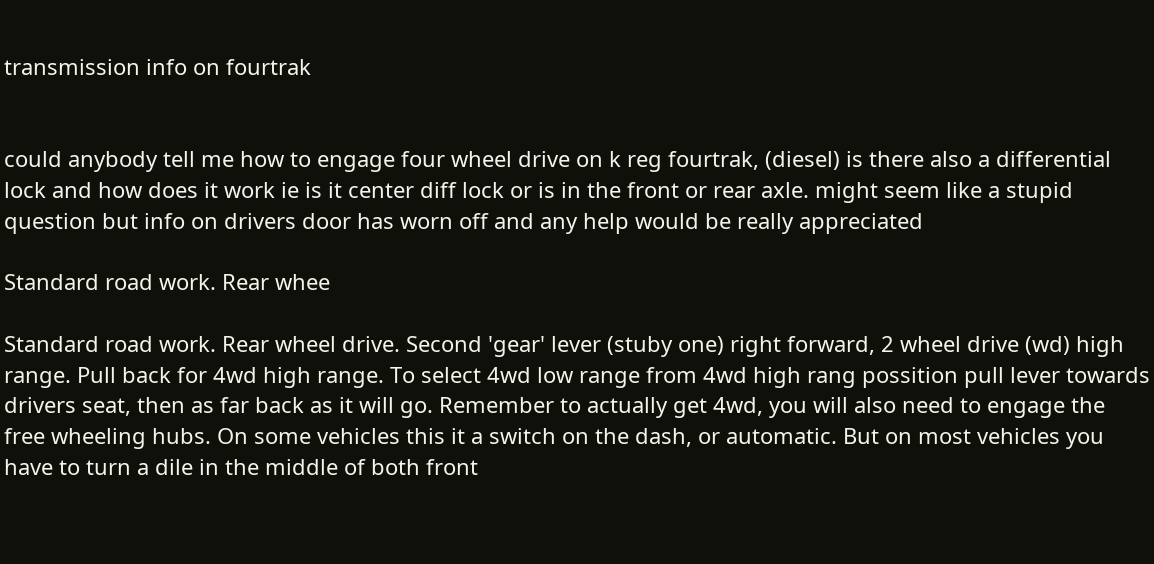transmission info on fourtrak


could anybody tell me how to engage four wheel drive on k reg fourtrak, (diesel) is there also a differential lock and how does it work ie is it center diff lock or is in the front or rear axle. might seem like a stupid question but info on drivers door has worn off and any help would be really appreciated

Standard road work. Rear whee

Standard road work. Rear wheel drive. Second 'gear' lever (stuby one) right forward, 2 wheel drive (wd) high range. Pull back for 4wd high range. To select 4wd low range from 4wd high rang possition pull lever towards drivers seat, then as far back as it will go. Remember to actually get 4wd, you will also need to engage the free wheeling hubs. On some vehicles this it a switch on the dash, or automatic. But on most vehicles you have to turn a dile in the middle of both front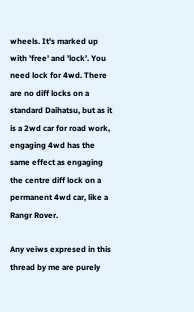wheels. It's marked up with 'free' and 'lock'. You need lock for 4wd. There are no diff locks on a standard Daihatsu, but as it is a 2wd car for road work, engaging 4wd has the same effect as engaging the centre diff lock on a permanent 4wd car, like a Rangr Rover.

Any veiws expresed in this thread by me are purely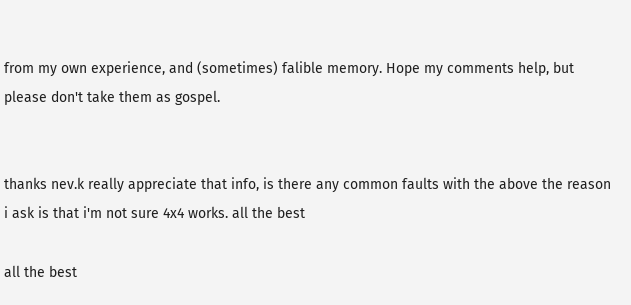from my own experience, and (sometimes) falible memory. Hope my comments help, but please don't take them as gospel.


thanks nev.k really appreciate that info, is there any common faults with the above the reason i ask is that i'm not sure 4x4 works. all the best

all the best